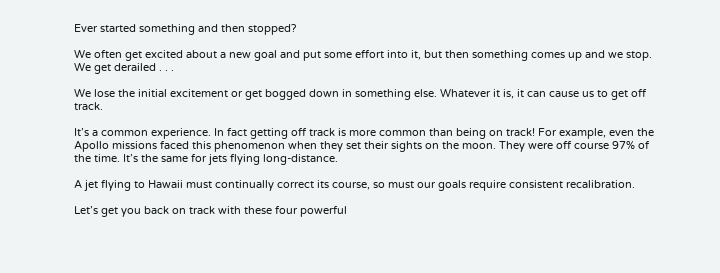Ever started something and then stopped?

We often get excited about a new goal and put some effort into it, but then something comes up and we stop. We get derailed . . .

We lose the initial excitement or get bogged down in something else. Whatever it is, it can cause us to get off track.

It’s a common experience. In fact getting off track is more common than being on track! For example, even the Apollo missions faced this phenomenon when they set their sights on the moon. They were off course 97% of the time. It’s the same for jets flying long-distance.

A jet flying to Hawaii must continually correct its course, so must our goals require consistent recalibration.

Let’s get you back on track with these four powerful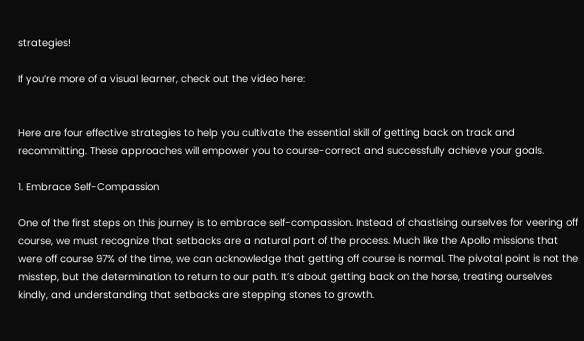strategies!

If you’re more of a visual learner, check out the video here:


Here are four effective strategies to help you cultivate the essential skill of getting back on track and recommitting. These approaches will empower you to course-correct and successfully achieve your goals.

1. Embrace Self-Compassion

One of the first steps on this journey is to embrace self-compassion. Instead of chastising ourselves for veering off course, we must recognize that setbacks are a natural part of the process. Much like the Apollo missions that were off course 97% of the time, we can acknowledge that getting off course is normal. The pivotal point is not the misstep, but the determination to return to our path. It’s about getting back on the horse, treating ourselves kindly, and understanding that setbacks are stepping stones to growth.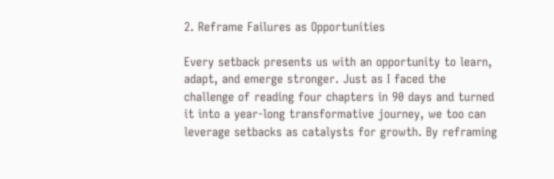2. Reframe Failures as Opportunities

Every setback presents us with an opportunity to learn, adapt, and emerge stronger. Just as I faced the challenge of reading four chapters in 90 days and turned it into a year-long transformative journey, we too can leverage setbacks as catalysts for growth. By reframing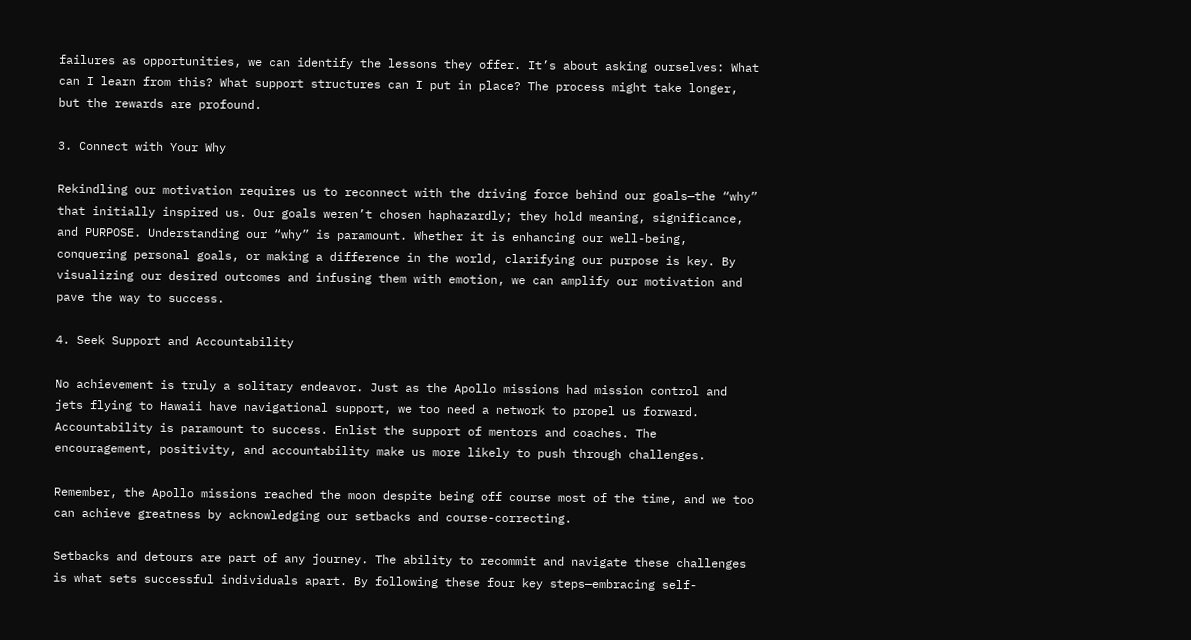failures as opportunities, we can identify the lessons they offer. It’s about asking ourselves: What can I learn from this? What support structures can I put in place? The process might take longer, but the rewards are profound.

3. Connect with Your Why

Rekindling our motivation requires us to reconnect with the driving force behind our goals—the “why” that initially inspired us. Our goals weren’t chosen haphazardly; they hold meaning, significance, and PURPOSE. Understanding our “why” is paramount. Whether it is enhancing our well-being, conquering personal goals, or making a difference in the world, clarifying our purpose is key. By visualizing our desired outcomes and infusing them with emotion, we can amplify our motivation and pave the way to success.

4. Seek Support and Accountability

No achievement is truly a solitary endeavor. Just as the Apollo missions had mission control and jets flying to Hawaii have navigational support, we too need a network to propel us forward. Accountability is paramount to success. Enlist the support of mentors and coaches. The encouragement, positivity, and accountability make us more likely to push through challenges.

Remember, the Apollo missions reached the moon despite being off course most of the time, and we too can achieve greatness by acknowledging our setbacks and course-correcting.

Setbacks and detours are part of any journey. The ability to recommit and navigate these challenges is what sets successful individuals apart. By following these four key steps—embracing self-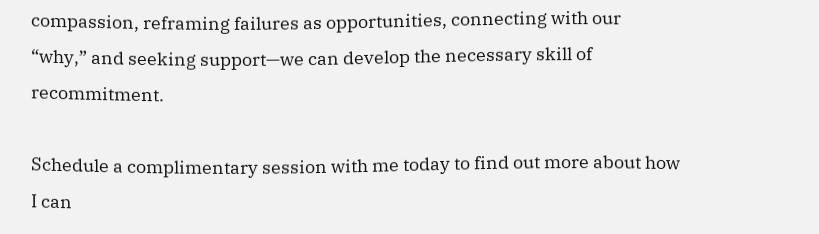compassion, reframing failures as opportunities, connecting with our “why,” and seeking support—we can develop the necessary skill of recommitment.

Schedule a complimentary session with me today to find out more about how I can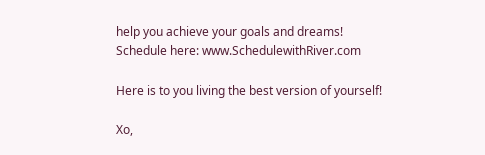help you achieve your goals and dreams! Schedule here: www.SchedulewithRiver.com

Here is to you living the best version of yourself!

Xo,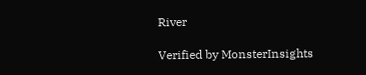River

Verified by MonsterInsights